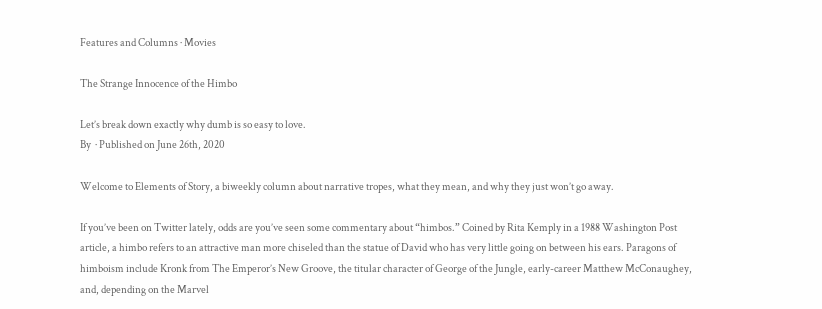Features and Columns · Movies

The Strange Innocence of the Himbo

Let’s break down exactly why dumb is so easy to love.
By  · Published on June 26th, 2020

Welcome to Elements of Story, a biweekly column about narrative tropes, what they mean, and why they just won’t go away.

If you’ve been on Twitter lately, odds are you’ve seen some commentary about “himbos.” Coined by Rita Kemply in a 1988 Washington Post article, a himbo refers to an attractive man more chiseled than the statue of David who has very little going on between his ears. Paragons of himboism include Kronk from The Emperor’s New Groove, the titular character of George of the Jungle, early-career Matthew McConaughey, and, depending on the Marvel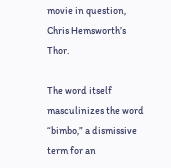movie in question, Chris Hemsworth’s Thor.

The word itself masculinizes the word “bimbo,” a dismissive term for an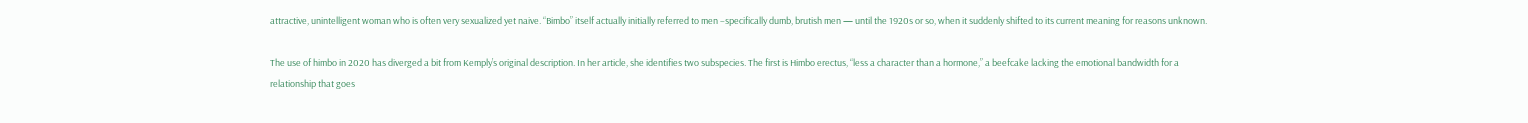attractive, unintelligent woman who is often very sexualized yet naive. “Bimbo” itself actually initially referred to men –specifically dumb, brutish men — until the 1920s or so, when it suddenly shifted to its current meaning for reasons unknown.

The use of himbo in 2020 has diverged a bit from Kemply’s original description. In her article, she identifies two subspecies. The first is Himbo erectus, “less a character than a hormone,” a beefcake lacking the emotional bandwidth for a relationship that goes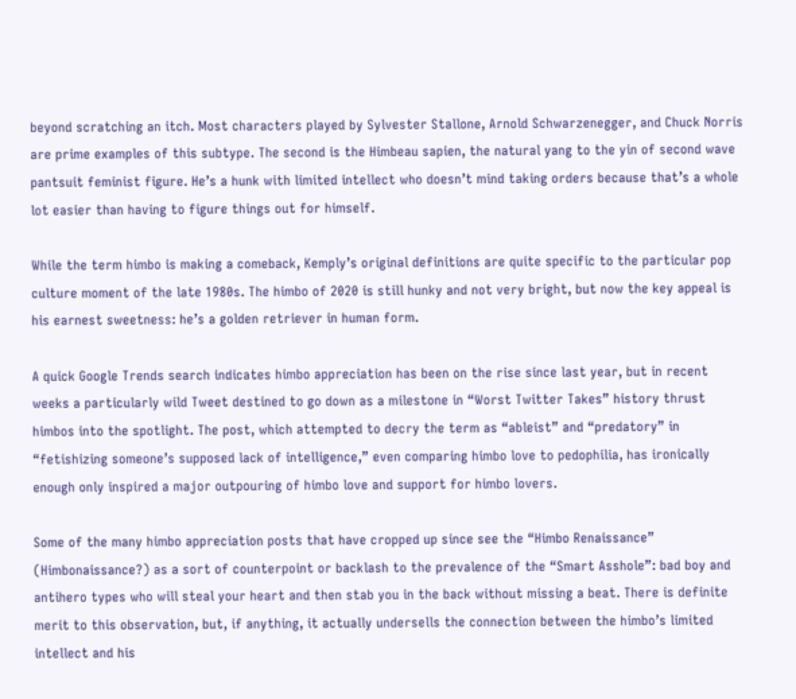beyond scratching an itch. Most characters played by Sylvester Stallone, Arnold Schwarzenegger, and Chuck Norris are prime examples of this subtype. The second is the Himbeau sapien, the natural yang to the yin of second wave pantsuit feminist figure. He’s a hunk with limited intellect who doesn’t mind taking orders because that’s a whole lot easier than having to figure things out for himself.

While the term himbo is making a comeback, Kemply’s original definitions are quite specific to the particular pop culture moment of the late 1980s. The himbo of 2020 is still hunky and not very bright, but now the key appeal is his earnest sweetness: he’s a golden retriever in human form.

A quick Google Trends search indicates himbo appreciation has been on the rise since last year, but in recent weeks a particularly wild Tweet destined to go down as a milestone in “Worst Twitter Takes” history thrust himbos into the spotlight. The post, which attempted to decry the term as “ableist” and “predatory” in “fetishizing someone’s supposed lack of intelligence,” even comparing himbo love to pedophilia, has ironically enough only inspired a major outpouring of himbo love and support for himbo lovers.

Some of the many himbo appreciation posts that have cropped up since see the “Himbo Renaissance” (Himbonaissance?) as a sort of counterpoint or backlash to the prevalence of the “Smart Asshole”: bad boy and antihero types who will steal your heart and then stab you in the back without missing a beat. There is definite merit to this observation, but, if anything, it actually undersells the connection between the himbo’s limited intellect and his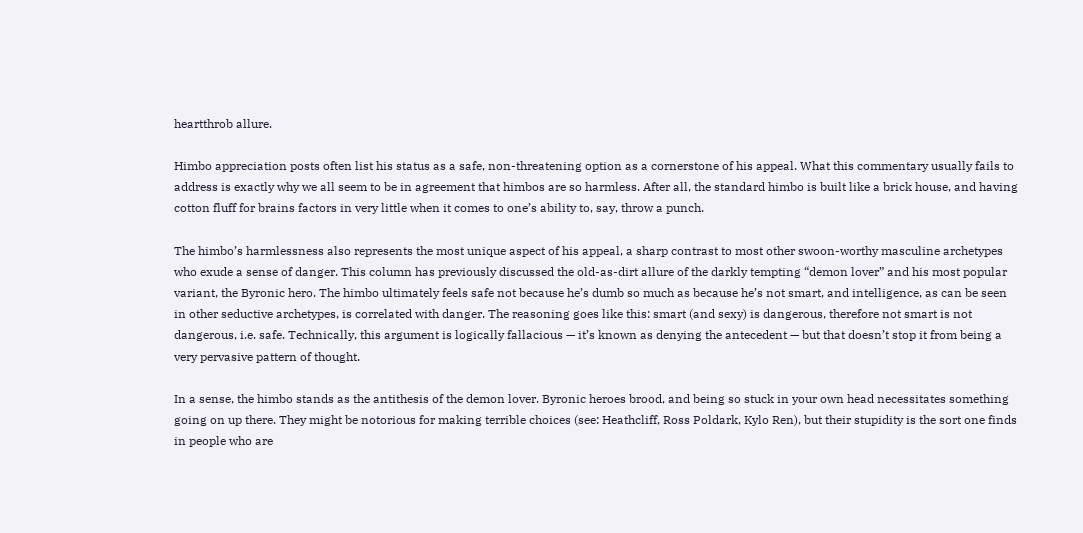heartthrob allure.

Himbo appreciation posts often list his status as a safe, non-threatening option as a cornerstone of his appeal. What this commentary usually fails to address is exactly why we all seem to be in agreement that himbos are so harmless. After all, the standard himbo is built like a brick house, and having cotton fluff for brains factors in very little when it comes to one’s ability to, say, throw a punch.

The himbo’s harmlessness also represents the most unique aspect of his appeal, a sharp contrast to most other swoon-worthy masculine archetypes who exude a sense of danger. This column has previously discussed the old-as-dirt allure of the darkly tempting “demon lover” and his most popular variant, the Byronic hero. The himbo ultimately feels safe not because he’s dumb so much as because he’s not smart, and intelligence, as can be seen in other seductive archetypes, is correlated with danger. The reasoning goes like this: smart (and sexy) is dangerous, therefore not smart is not dangerous, i.e. safe. Technically, this argument is logically fallacious — it’s known as denying the antecedent — but that doesn’t stop it from being a very pervasive pattern of thought.

In a sense, the himbo stands as the antithesis of the demon lover. Byronic heroes brood, and being so stuck in your own head necessitates something going on up there. They might be notorious for making terrible choices (see: Heathcliff, Ross Poldark, Kylo Ren), but their stupidity is the sort one finds in people who are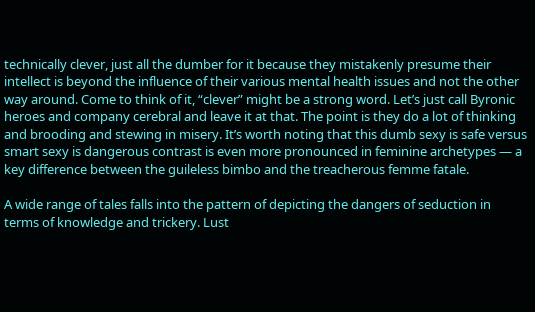technically clever, just all the dumber for it because they mistakenly presume their intellect is beyond the influence of their various mental health issues and not the other way around. Come to think of it, “clever” might be a strong word. Let’s just call Byronic heroes and company cerebral and leave it at that. The point is they do a lot of thinking and brooding and stewing in misery. It’s worth noting that this dumb sexy is safe versus smart sexy is dangerous contrast is even more pronounced in feminine archetypes — a key difference between the guileless bimbo and the treacherous femme fatale.

A wide range of tales falls into the pattern of depicting the dangers of seduction in terms of knowledge and trickery. Lust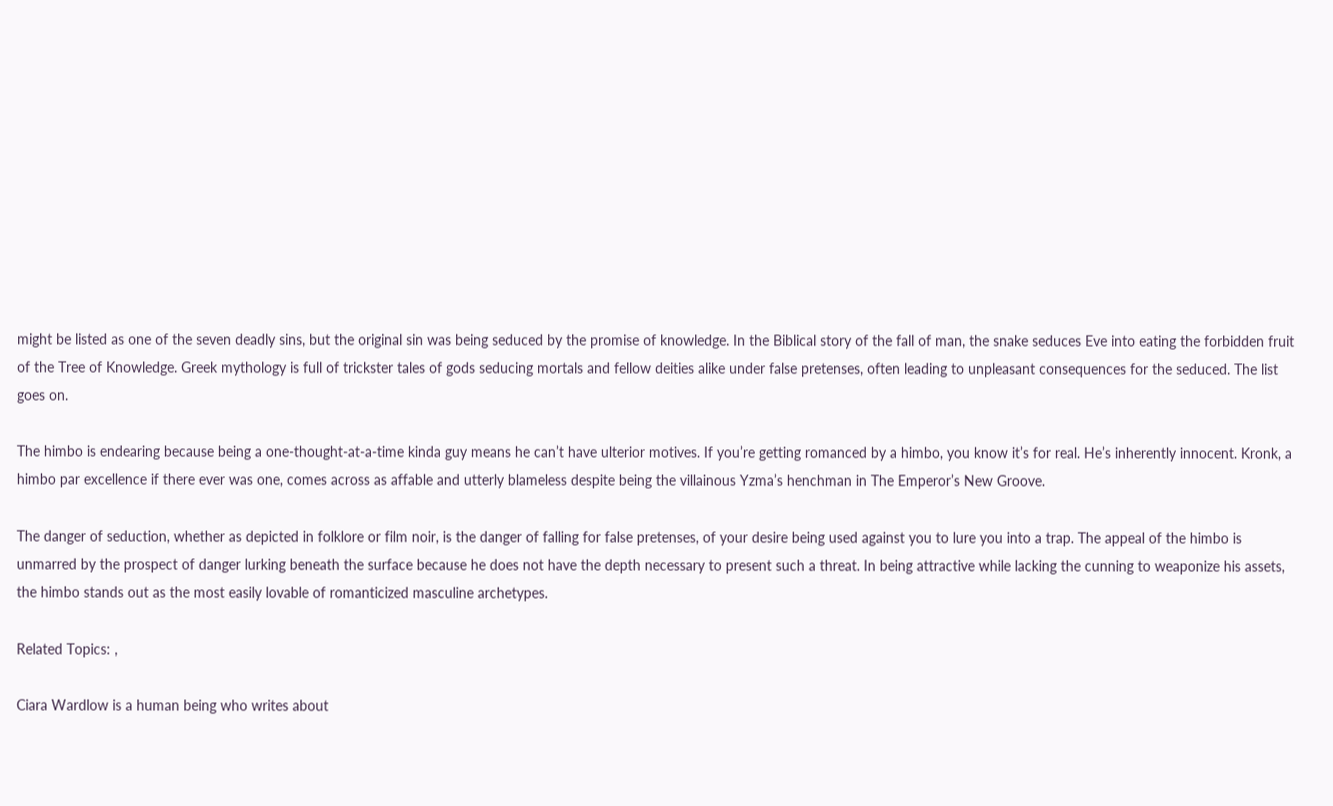might be listed as one of the seven deadly sins, but the original sin was being seduced by the promise of knowledge. In the Biblical story of the fall of man, the snake seduces Eve into eating the forbidden fruit of the Tree of Knowledge. Greek mythology is full of trickster tales of gods seducing mortals and fellow deities alike under false pretenses, often leading to unpleasant consequences for the seduced. The list goes on.

The himbo is endearing because being a one-thought-at-a-time kinda guy means he can’t have ulterior motives. If you’re getting romanced by a himbo, you know it’s for real. He’s inherently innocent. Kronk, a himbo par excellence if there ever was one, comes across as affable and utterly blameless despite being the villainous Yzma’s henchman in The Emperor’s New Groove.

The danger of seduction, whether as depicted in folklore or film noir, is the danger of falling for false pretenses, of your desire being used against you to lure you into a trap. The appeal of the himbo is unmarred by the prospect of danger lurking beneath the surface because he does not have the depth necessary to present such a threat. In being attractive while lacking the cunning to weaponize his assets, the himbo stands out as the most easily lovable of romanticized masculine archetypes.

Related Topics: ,

Ciara Wardlow is a human being who writes about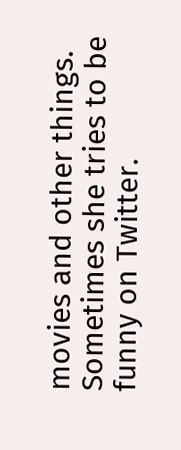movies and other things. Sometimes she tries to be funny on Twitter.